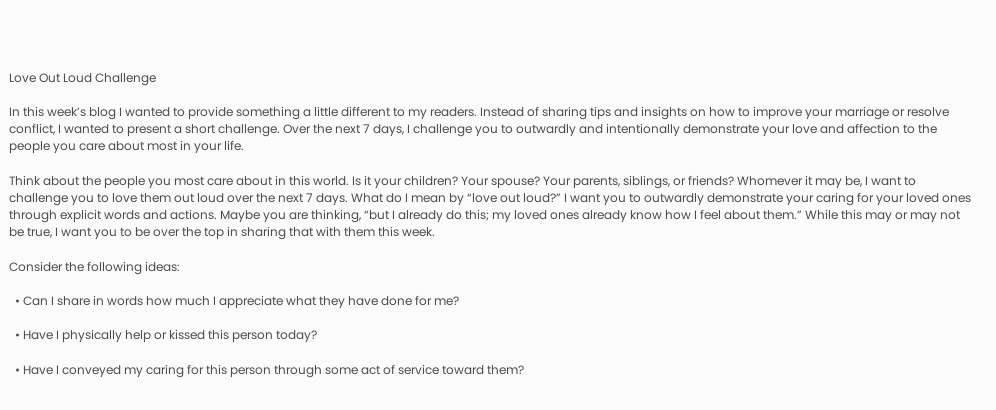Love Out Loud Challenge

In this week’s blog I wanted to provide something a little different to my readers. Instead of sharing tips and insights on how to improve your marriage or resolve conflict, I wanted to present a short challenge. Over the next 7 days, I challenge you to outwardly and intentionally demonstrate your love and affection to the people you care about most in your life.

Think about the people you most care about in this world. Is it your children? Your spouse? Your parents, siblings, or friends? Whomever it may be, I want to challenge you to love them out loud over the next 7 days. What do I mean by “love out loud?” I want you to outwardly demonstrate your caring for your loved ones through explicit words and actions. Maybe you are thinking, “but I already do this; my loved ones already know how I feel about them.” While this may or may not be true, I want you to be over the top in sharing that with them this week.

Consider the following ideas:

  • Can I share in words how much I appreciate what they have done for me?

  • Have I physically help or kissed this person today?

  • Have I conveyed my caring for this person through some act of service toward them?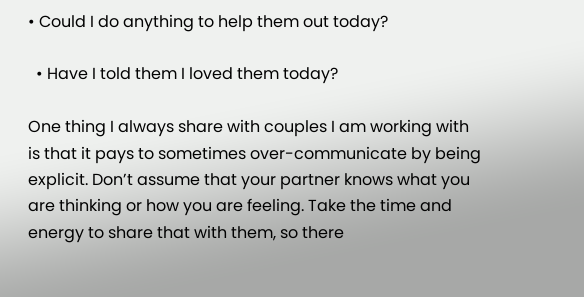• Could I do anything to help them out today?

  • Have I told them I loved them today?

One thing I always share with couples I am working with is that it pays to sometimes over-communicate by being explicit. Don’t assume that your partner knows what you are thinking or how you are feeling. Take the time and energy to share that with them, so there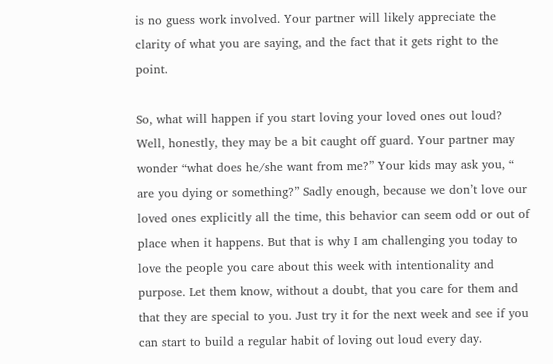is no guess work involved. Your partner will likely appreciate the clarity of what you are saying, and the fact that it gets right to the point.

So, what will happen if you start loving your loved ones out loud? Well, honestly, they may be a bit caught off guard. Your partner may wonder “what does he/she want from me?” Your kids may ask you, “ are you dying or something?” Sadly enough, because we don’t love our loved ones explicitly all the time, this behavior can seem odd or out of place when it happens. But that is why I am challenging you today to love the people you care about this week with intentionality and purpose. Let them know, without a doubt, that you care for them and that they are special to you. Just try it for the next week and see if you can start to build a regular habit of loving out loud every day.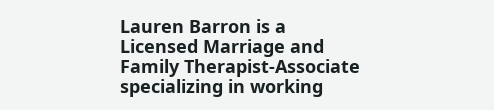Lauren Barron is a Licensed Marriage and Family Therapist-Associate specializing in working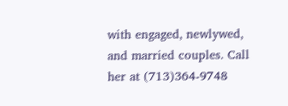with engaged, newlywed, and married couples. Call her at (713)364-9748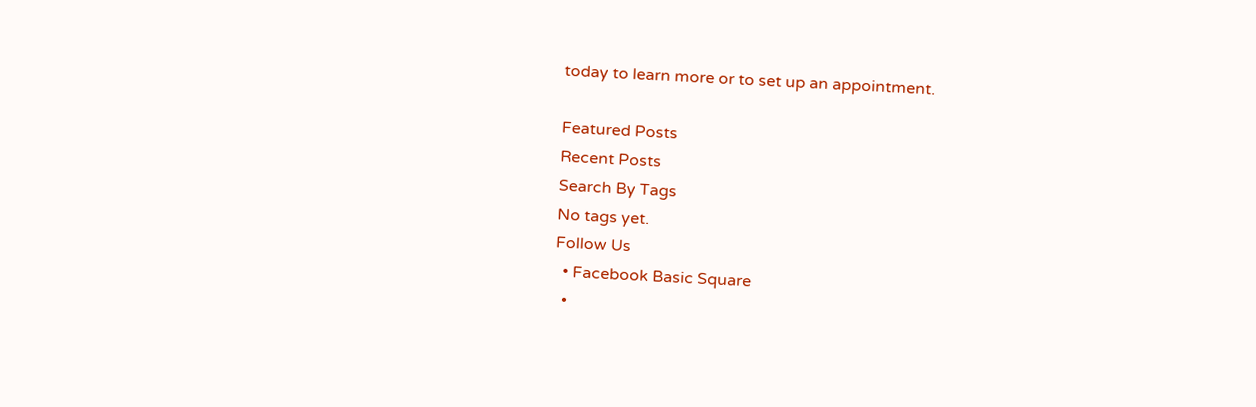today to learn more or to set up an appointment.

Featured Posts
Recent Posts
Search By Tags
No tags yet.
Follow Us
  • Facebook Basic Square
  •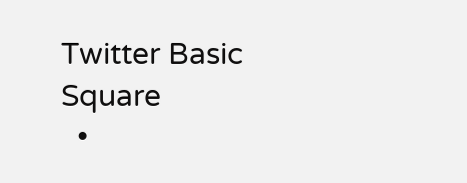Twitter Basic Square
  •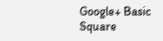Google+ Basic Square